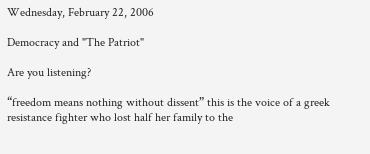Wednesday, February 22, 2006

Democracy and "The Patriot"

Are you listening?

“freedom means nothing without dissent” this is the voice of a greek resistance fighter who lost half her family to the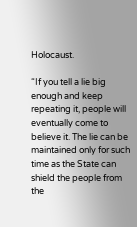Holocaust.

“If you tell a lie big enough and keep repeating it, people will eventually come to believe it. The lie can be maintained only for such time as the State can shield the people from the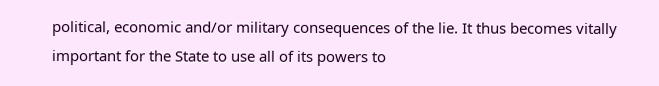political, economic and/or military consequences of the lie. It thus becomes vitally important for the State to use all of its powers to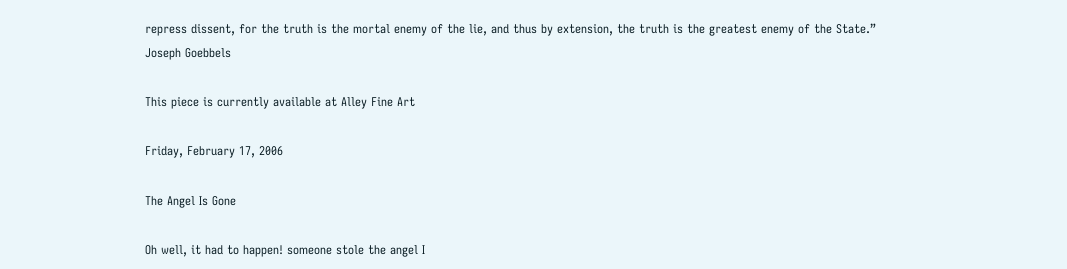repress dissent, for the truth is the mortal enemy of the lie, and thus by extension, the truth is the greatest enemy of the State.”
Joseph Goebbels

This piece is currently available at Alley Fine Art

Friday, February 17, 2006

The Angel Is Gone

Oh well, it had to happen! someone stole the angel I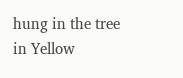hung in the tree in Yellow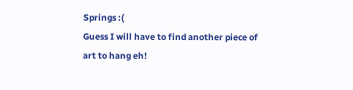Springs :(
Guess I will have to find another piece of art to hang eh!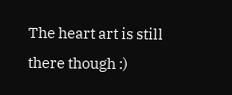The heart art is still there though :)